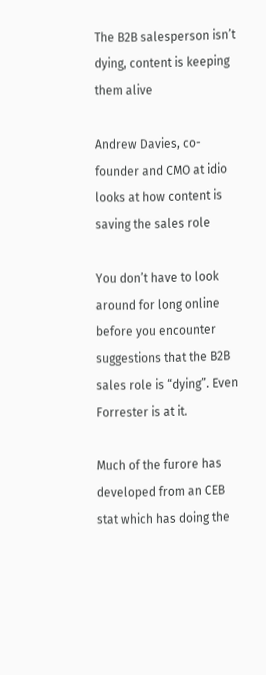The B2B salesperson isn’t dying, content is keeping them alive

Andrew Davies, co-founder and CMO at idio looks at how content is saving the sales role

You don’t have to look around for long online before you encounter suggestions that the B2B sales role is “dying”. Even Forrester is at it.

Much of the furore has developed from an CEB stat which has doing the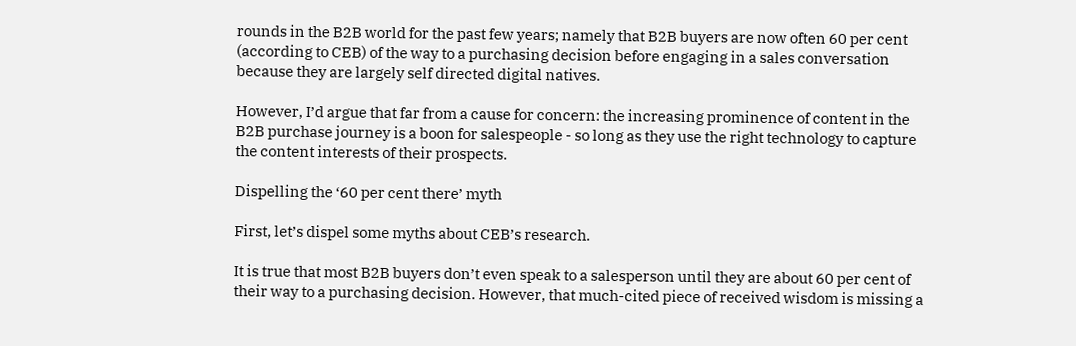rounds in the B2B world for the past few years; namely that B2B buyers are now often 60 per cent (according to CEB) of the way to a purchasing decision before engaging in a sales conversation because they are largely self directed digital natives.

However, I’d argue that far from a cause for concern: the increasing prominence of content in the B2B purchase journey is a boon for salespeople - so long as they use the right technology to capture the content interests of their prospects.

Dispelling the ‘60 per cent there’ myth

First, let’s dispel some myths about CEB’s research.

It is true that most B2B buyers don’t even speak to a salesperson until they are about 60 per cent of their way to a purchasing decision. However, that much-cited piece of received wisdom is missing a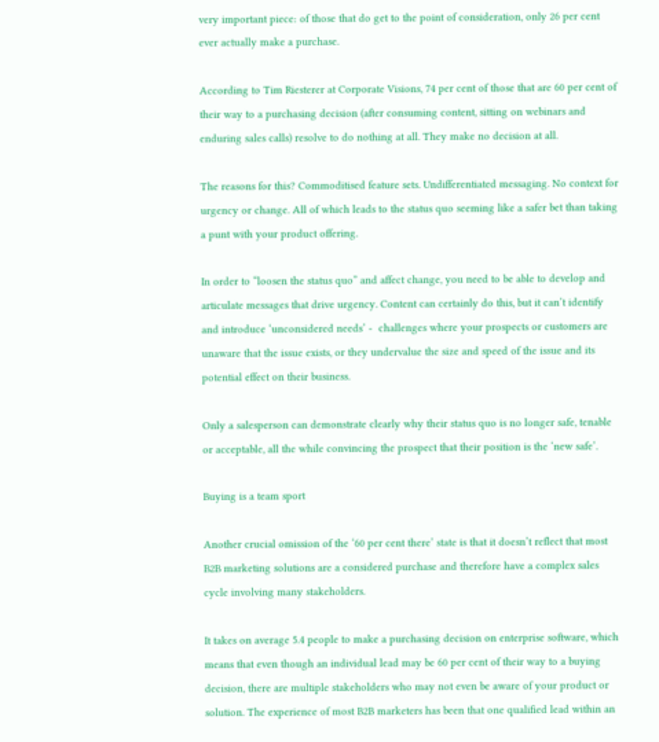very important piece: of those that do get to the point of consideration, only 26 per cent ever actually make a purchase.

According to Tim Riesterer at Corporate Visions, 74 per cent of those that are 60 per cent of their way to a purchasing decision (after consuming content, sitting on webinars and enduring sales calls) resolve to do nothing at all. They make no decision at all.

The reasons for this? Commoditised feature sets. Undifferentiated messaging. No context for urgency or change. All of which leads to the status quo seeming like a safer bet than taking a punt with your product offering.

In order to “loosen the status quo” and affect change, you need to be able to develop and articulate messages that drive urgency. Content can certainly do this, but it can’t identify and introduce ‘unconsidered needs’ -  challenges where your prospects or customers are unaware that the issue exists, or they undervalue the size and speed of the issue and its potential effect on their business.

Only a salesperson can demonstrate clearly why their status quo is no longer safe, tenable or acceptable, all the while convincing the prospect that their position is the ‘new safe’.

Buying is a team sport

Another crucial omission of the ‘60 per cent there’ state is that it doesn’t reflect that most B2B marketing solutions are a considered purchase and therefore have a complex sales cycle involving many stakeholders.

It takes on average 5.4 people to make a purchasing decision on enterprise software, which means that even though an individual lead may be 60 per cent of their way to a buying decision, there are multiple stakeholders who may not even be aware of your product or solution. The experience of most B2B marketers has been that one qualified lead within an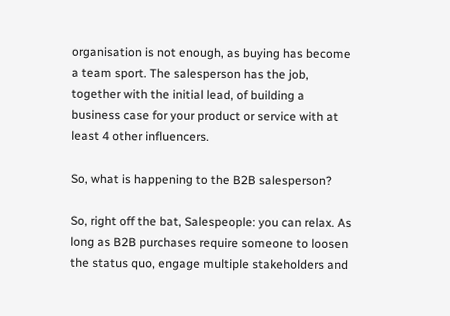organisation is not enough, as buying has become a team sport. The salesperson has the job, together with the initial lead, of building a business case for your product or service with at least 4 other influencers.

So, what is happening to the B2B salesperson?

So, right off the bat, Salespeople: you can relax. As long as B2B purchases require someone to loosen the status quo, engage multiple stakeholders and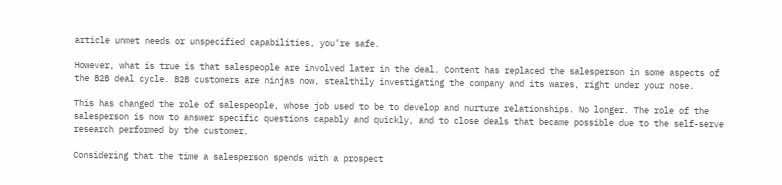article unmet needs or unspecified capabilities, you’re safe.

However, what is true is that salespeople are involved later in the deal. Content has replaced the salesperson in some aspects of the B2B deal cycle. B2B customers are ninjas now, stealthily investigating the company and its wares, right under your nose.

This has changed the role of salespeople, whose job used to be to develop and nurture relationships. No longer. The role of the salesperson is now to answer specific questions capably and quickly, and to close deals that became possible due to the self-serve research performed by the customer.

Considering that the time a salesperson spends with a prospect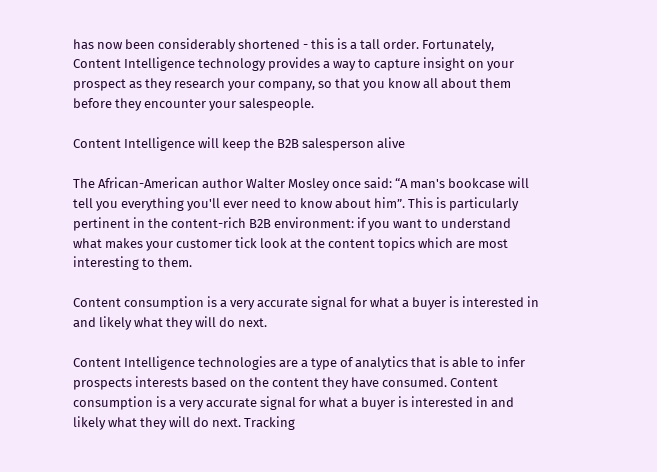has now been considerably shortened - this is a tall order. Fortunately, Content Intelligence technology provides a way to capture insight on your prospect as they research your company, so that you know all about them before they encounter your salespeople.

Content Intelligence will keep the B2B salesperson alive

The African-American author Walter Mosley once said: “A man's bookcase will tell you everything you'll ever need to know about him”. This is particularly pertinent in the content-rich B2B environment: if you want to understand what makes your customer tick look at the content topics which are most interesting to them.

Content consumption is a very accurate signal for what a buyer is interested in and likely what they will do next.

Content Intelligence technologies are a type of analytics that is able to infer prospects interests based on the content they have consumed. Content consumption is a very accurate signal for what a buyer is interested in and likely what they will do next. Tracking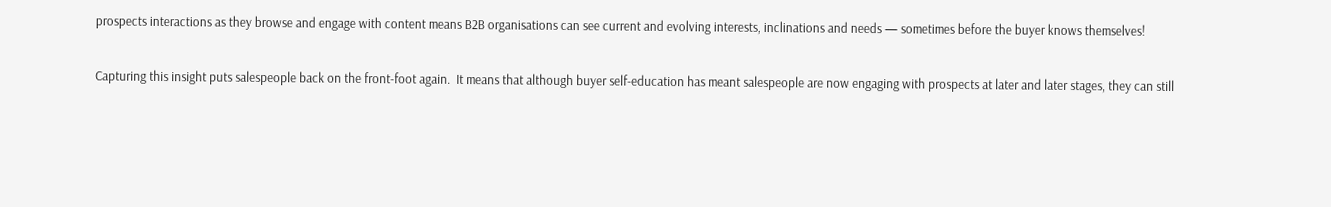prospects interactions as they browse and engage with content means B2B organisations can see current and evolving interests, inclinations and needs — sometimes before the buyer knows themselves!

Capturing this insight puts salespeople back on the front-foot again.  It means that although buyer self-education has meant salespeople are now engaging with prospects at later and later stages, they can still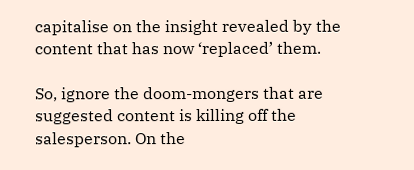capitalise on the insight revealed by the content that has now ‘replaced’ them.

So, ignore the doom-mongers that are suggested content is killing off the salesperson. On the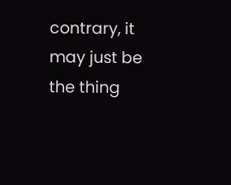contrary, it may just be the thing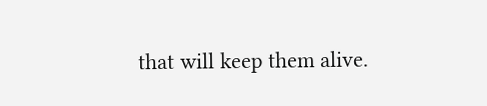that will keep them alive.